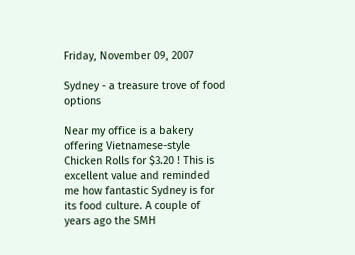Friday, November 09, 2007

Sydney - a treasure trove of food options

Near my office is a bakery offering Vietnamese-style Chicken Rolls for $3.20 ! This is excellent value and reminded me how fantastic Sydney is for its food culture. A couple of years ago the SMH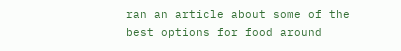ran an article about some of the best options for food around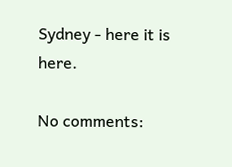Sydney - here it is here.

No comments: